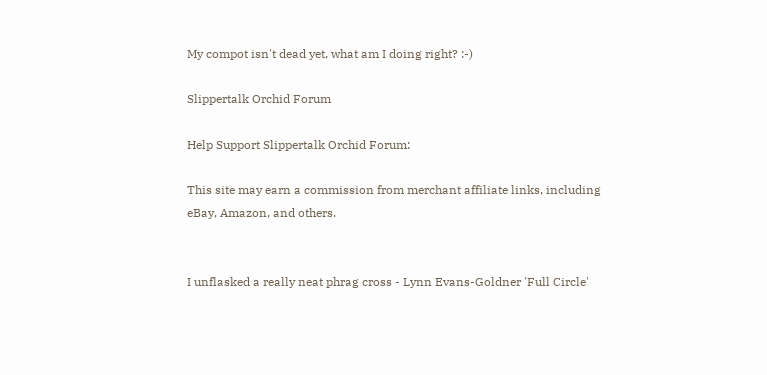My compot isn't dead yet, what am I doing right? :-)

Slippertalk Orchid Forum

Help Support Slippertalk Orchid Forum:

This site may earn a commission from merchant affiliate links, including eBay, Amazon, and others.


I unflasked a really neat phrag cross - Lynn Evans-Goldner 'Full Circle'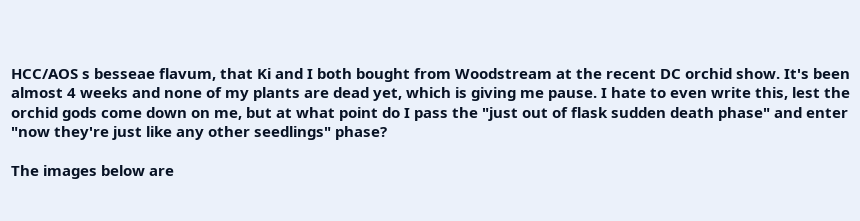HCC/AOS s besseae flavum, that Ki and I both bought from Woodstream at the recent DC orchid show. It's been almost 4 weeks and none of my plants are dead yet, which is giving me pause. I hate to even write this, lest the orchid gods come down on me, but at what point do I pass the "just out of flask sudden death phase" and enter "now they're just like any other seedlings" phase?

The images below are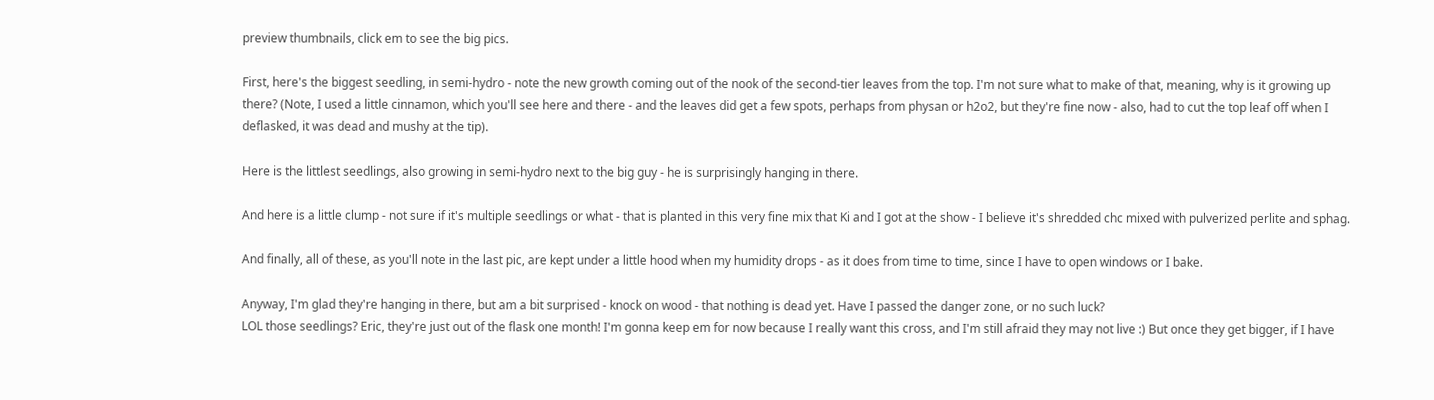preview thumbnails, click em to see the big pics.

First, here's the biggest seedling, in semi-hydro - note the new growth coming out of the nook of the second-tier leaves from the top. I'm not sure what to make of that, meaning, why is it growing up there? (Note, I used a little cinnamon, which you'll see here and there - and the leaves did get a few spots, perhaps from physan or h2o2, but they're fine now - also, had to cut the top leaf off when I deflasked, it was dead and mushy at the tip).

Here is the littlest seedlings, also growing in semi-hydro next to the big guy - he is surprisingly hanging in there.

And here is a little clump - not sure if it's multiple seedlings or what - that is planted in this very fine mix that Ki and I got at the show - I believe it's shredded chc mixed with pulverized perlite and sphag.

And finally, all of these, as you'll note in the last pic, are kept under a little hood when my humidity drops - as it does from time to time, since I have to open windows or I bake.

Anyway, I'm glad they're hanging in there, but am a bit surprised - knock on wood - that nothing is dead yet. Have I passed the danger zone, or no such luck?
LOL those seedlings? Eric, they're just out of the flask one month! I'm gonna keep em for now because I really want this cross, and I'm still afraid they may not live :) But once they get bigger, if I have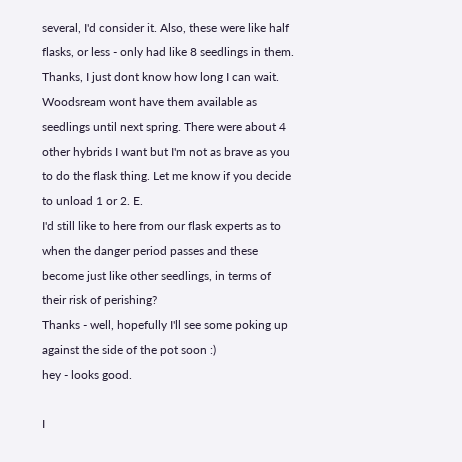several, I'd consider it. Also, these were like half flasks, or less - only had like 8 seedlings in them.
Thanks, I just dont know how long I can wait. Woodsream wont have them available as seedlings until next spring. There were about 4 other hybrids I want but I'm not as brave as you to do the flask thing. Let me know if you decide to unload 1 or 2. E.
I'd still like to here from our flask experts as to when the danger period passes and these become just like other seedlings, in terms of their risk of perishing?
Thanks - well, hopefully I'll see some poking up against the side of the pot soon :)
hey - looks good.

I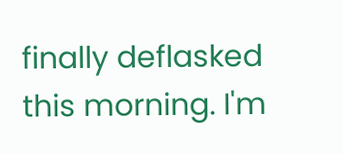finally deflasked this morning. I'm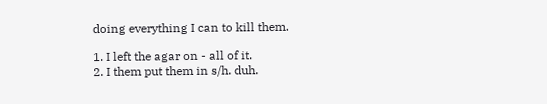doing everything I can to kill them.

1. I left the agar on - all of it.
2. I them put them in s/h. duh.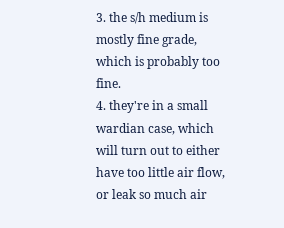3. the s/h medium is mostly fine grade, which is probably too fine.
4. they're in a small wardian case, which will turn out to either have too little air flow, or leak so much air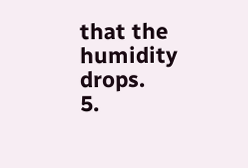that the humidity drops.
5.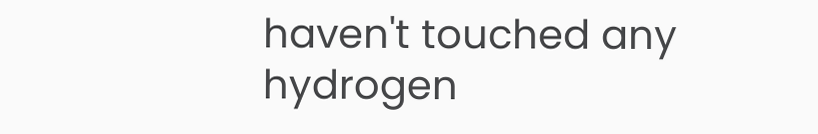haven't touched any hydrogen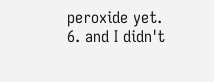peroxide yet.
6. and I didn't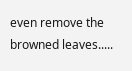even remove the browned leaves.....